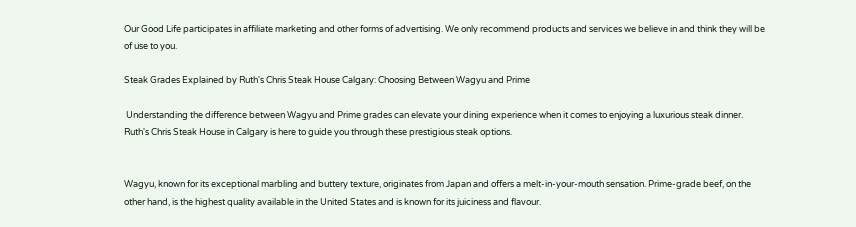Our Good Life participates in affiliate marketing and other forms of advertising. We only recommend products and services we believe in and think they will be of use to you.

Steak Grades Explained by Ruth's Chris Steak House Calgary: Choosing Between Wagyu and Prime

 Understanding the difference between Wagyu and Prime grades can elevate your dining experience when it comes to enjoying a luxurious steak dinner. Ruth's Chris Steak House in Calgary is here to guide you through these prestigious steak options.


Wagyu, known for its exceptional marbling and buttery texture, originates from Japan and offers a melt-in-your-mouth sensation. Prime-grade beef, on the other hand, is the highest quality available in the United States and is known for its juiciness and flavour.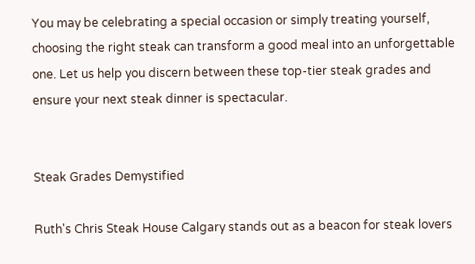You may be celebrating a special occasion or simply treating yourself, choosing the right steak can transform a good meal into an unforgettable one. Let us help you discern between these top-tier steak grades and ensure your next steak dinner is spectacular.


Steak Grades Demystified

Ruth's Chris Steak House Calgary stands out as a beacon for steak lovers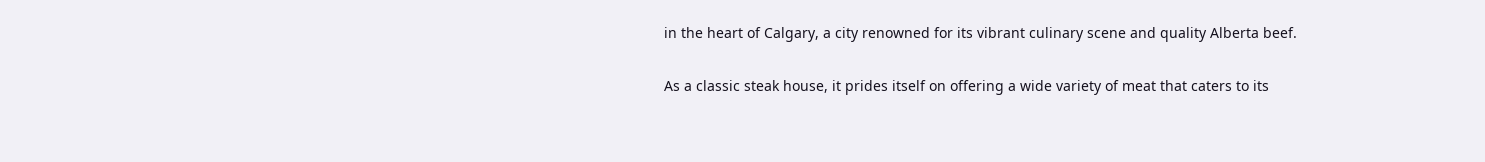in the heart of Calgary, a city renowned for its vibrant culinary scene and quality Alberta beef.

As a classic steak house, it prides itself on offering a wide variety of meat that caters to its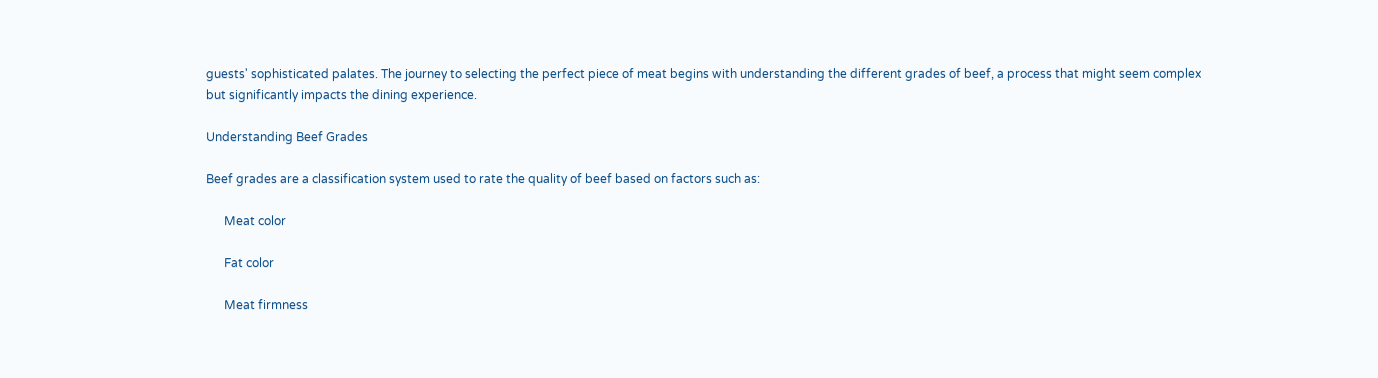guests' sophisticated palates. The journey to selecting the perfect piece of meat begins with understanding the different grades of beef, a process that might seem complex but significantly impacts the dining experience.

Understanding Beef Grades

Beef grades are a classification system used to rate the quality of beef based on factors such as:

      Meat color

      Fat color

      Meat firmness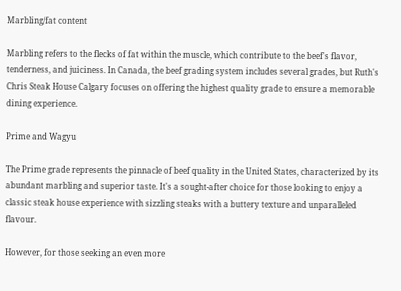Marbling/fat content

Marbling refers to the flecks of fat within the muscle, which contribute to the beef's flavor, tenderness, and juiciness. In Canada, the beef grading system includes several grades, but Ruth's Chris Steak House Calgary focuses on offering the highest quality grade to ensure a memorable dining experience.

Prime and Wagyu

The Prime grade represents the pinnacle of beef quality in the United States, characterized by its abundant marbling and superior taste. It's a sought-after choice for those looking to enjoy a classic steak house experience with sizzling steaks with a buttery texture and unparalleled flavour.

However, for those seeking an even more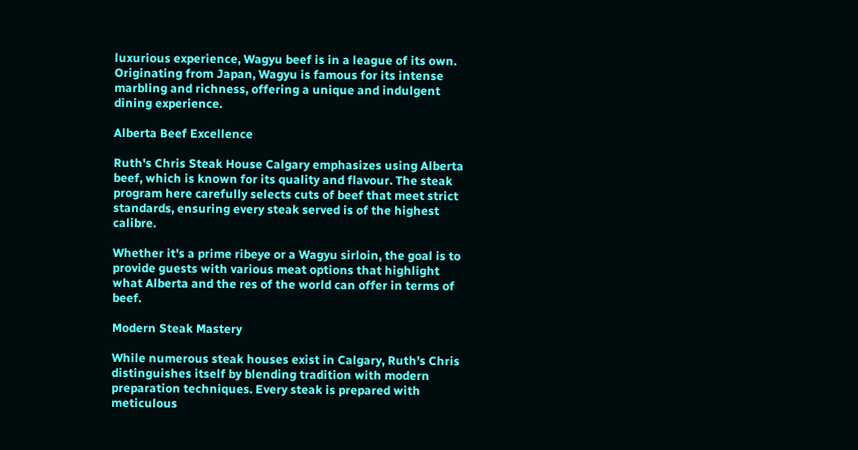luxurious experience, Wagyu beef is in a league of its own. Originating from Japan, Wagyu is famous for its intense marbling and richness, offering a unique and indulgent dining experience.

Alberta Beef Excellence

Ruth's Chris Steak House Calgary emphasizes using Alberta beef, which is known for its quality and flavour. The steak program here carefully selects cuts of beef that meet strict standards, ensuring every steak served is of the highest calibre.

Whether it's a prime ribeye or a Wagyu sirloin, the goal is to provide guests with various meat options that highlight what Alberta and the res of the world can offer in terms of beef.

Modern Steak Mastery

While numerous steak houses exist in Calgary, Ruth's Chris distinguishes itself by blending tradition with modern preparation techniques. Every steak is prepared with meticulous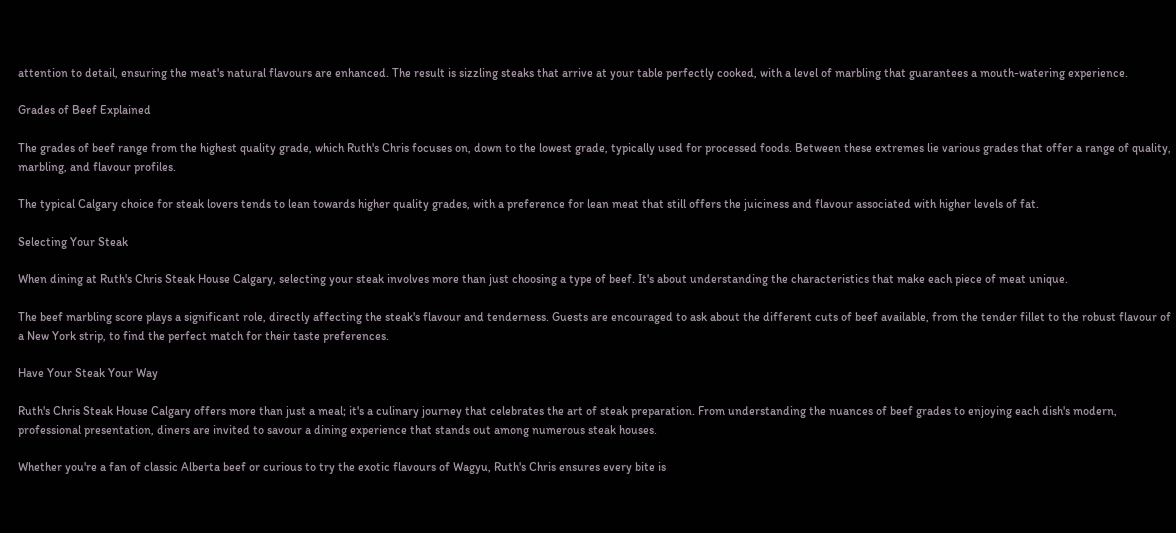attention to detail, ensuring the meat's natural flavours are enhanced. The result is sizzling steaks that arrive at your table perfectly cooked, with a level of marbling that guarantees a mouth-watering experience.

Grades of Beef Explained

The grades of beef range from the highest quality grade, which Ruth's Chris focuses on, down to the lowest grade, typically used for processed foods. Between these extremes lie various grades that offer a range of quality, marbling, and flavour profiles.

The typical Calgary choice for steak lovers tends to lean towards higher quality grades, with a preference for lean meat that still offers the juiciness and flavour associated with higher levels of fat.

Selecting Your Steak

When dining at Ruth's Chris Steak House Calgary, selecting your steak involves more than just choosing a type of beef. It's about understanding the characteristics that make each piece of meat unique.

The beef marbling score plays a significant role, directly affecting the steak's flavour and tenderness. Guests are encouraged to ask about the different cuts of beef available, from the tender fillet to the robust flavour of a New York strip, to find the perfect match for their taste preferences.

Have Your Steak Your Way

Ruth's Chris Steak House Calgary offers more than just a meal; it's a culinary journey that celebrates the art of steak preparation. From understanding the nuances of beef grades to enjoying each dish's modern, professional presentation, diners are invited to savour a dining experience that stands out among numerous steak houses.

Whether you're a fan of classic Alberta beef or curious to try the exotic flavours of Wagyu, Ruth's Chris ensures every bite is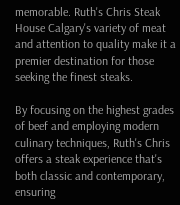memorable. Ruth's Chris Steak House Calgary's variety of meat and attention to quality make it a premier destination for those seeking the finest steaks.

By focusing on the highest grades of beef and employing modern culinary techniques, Ruth's Chris offers a steak experience that's both classic and contemporary, ensuring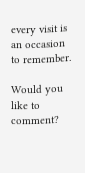every visit is an occasion to remember.

Would you like to comment?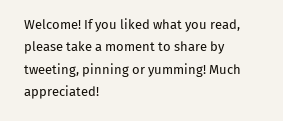Welcome! If you liked what you read, please take a moment to share by tweeting, pinning or yumming! Much appreciated!